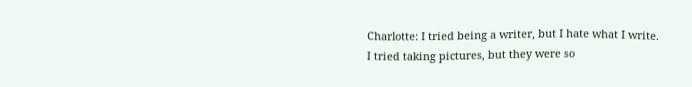Charlotte: I tried being a writer, but I hate what I write.
I tried taking pictures, but they were so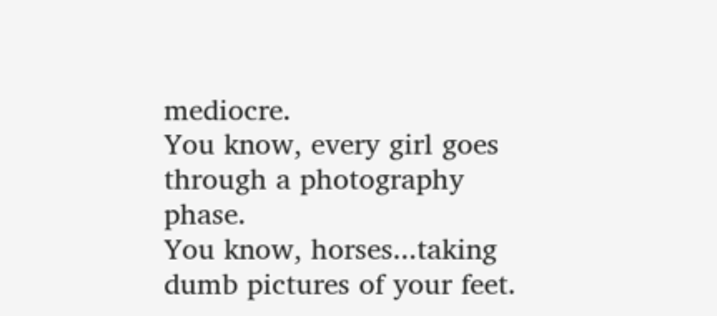mediocre.
You know, every girl goes through a photography phase.
You know, horses...taking dumb pictures of your feet.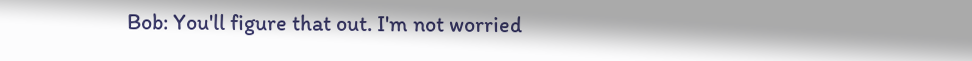Bob: You'll figure that out. I'm not worried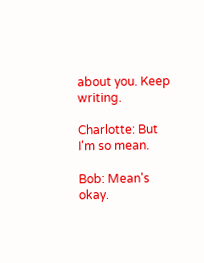about you. Keep writing.

Charlotte: But I'm so mean.

Bob: Mean's okay.